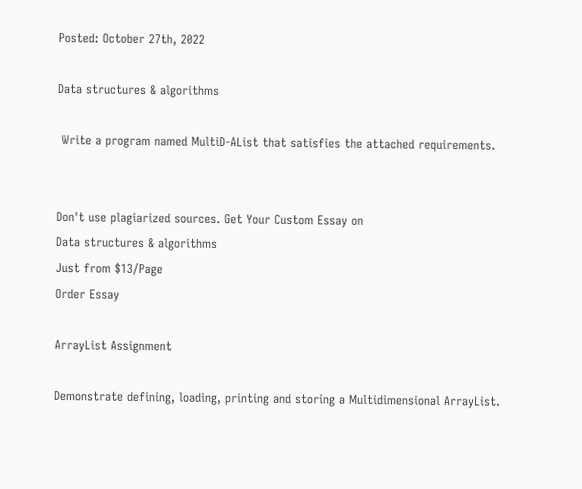Posted: October 27th, 2022

Data structures & algorithms

 Write a program named MultiD-AList that satisfies the attached requirements.


Don't use plagiarized sources. Get Your Custom Essay on
Data structures & algorithms
Just from $13/Page
Order Essay

ArrayList Assignment

Demonstrate defining, loading, printing and storing a Multidimensional ArrayList.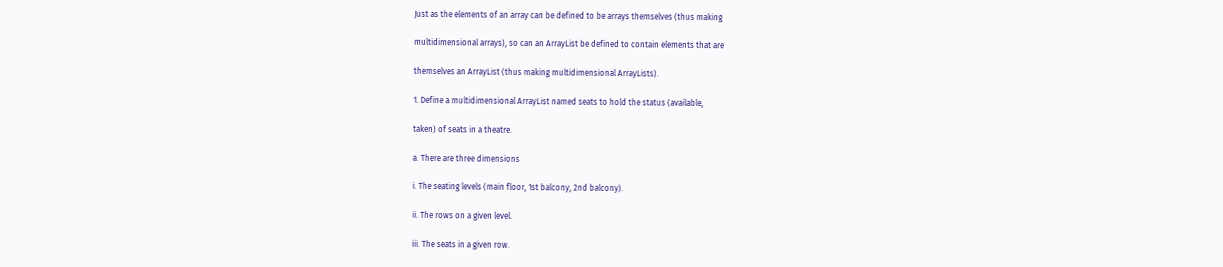Just as the elements of an array can be defined to be arrays themselves (thus making

multidimensional arrays), so can an ArrayList be defined to contain elements that are

themselves an ArrayList (thus making multidimensional ArrayLists).

1. Define a multidimensional ArrayList named seats to hold the status (available,

taken) of seats in a theatre.

a. There are three dimensions

i. The seating levels (main floor, 1st balcony, 2nd balcony).

ii. The rows on a given level.

iii. The seats in a given row.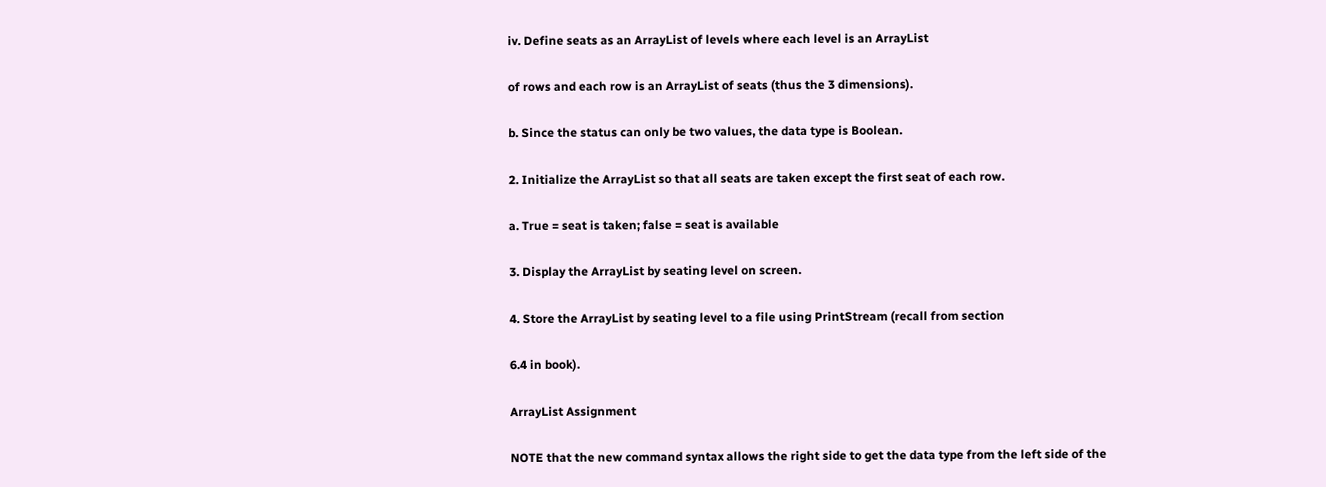iv. Define seats as an ArrayList of levels where each level is an ArrayList

of rows and each row is an ArrayList of seats (thus the 3 dimensions).

b. Since the status can only be two values, the data type is Boolean.

2. Initialize the ArrayList so that all seats are taken except the first seat of each row.

a. True = seat is taken; false = seat is available

3. Display the ArrayList by seating level on screen.

4. Store the ArrayList by seating level to a file using PrintStream (recall from section

6.4 in book).

ArrayList Assignment

NOTE that the new command syntax allows the right side to get the data type from the left side of the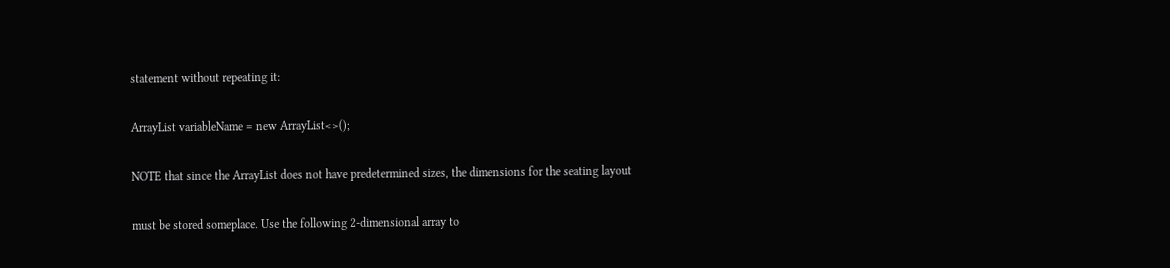statement without repeating it:

ArrayList variableName = new ArrayList<>();

NOTE that since the ArrayList does not have predetermined sizes, the dimensions for the seating layout

must be stored someplace. Use the following 2-dimensional array to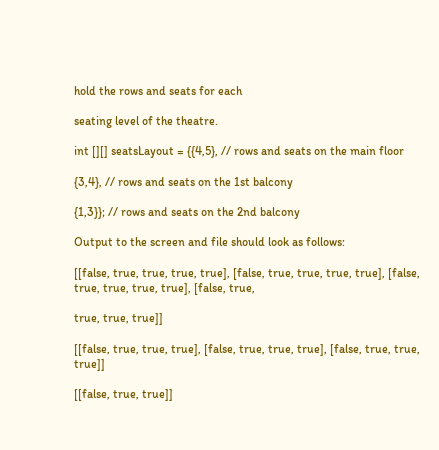hold the rows and seats for each

seating level of the theatre.

int [][] seatsLayout = {{4,5}, // rows and seats on the main floor

{3,4}, // rows and seats on the 1st balcony

{1,3}}; // rows and seats on the 2nd balcony

Output to the screen and file should look as follows:

[[false, true, true, true, true], [false, true, true, true, true], [false, true, true, true, true], [false, true,

true, true, true]]

[[false, true, true, true], [false, true, true, true], [false, true, true, true]]

[[false, true, true]]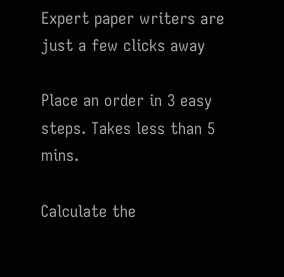Expert paper writers are just a few clicks away

Place an order in 3 easy steps. Takes less than 5 mins.

Calculate the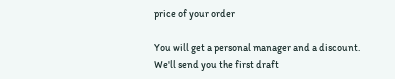price of your order

You will get a personal manager and a discount.
We'll send you the first draft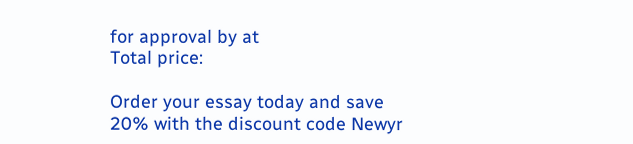for approval by at
Total price:

Order your essay today and save 20% with the discount code Newyr